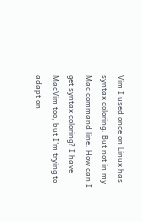Vim I used once on Linux has syntax coloring. But not in my Mac command line. How can I get syntax coloring? I have MacVim too, but I'm trying to adapt on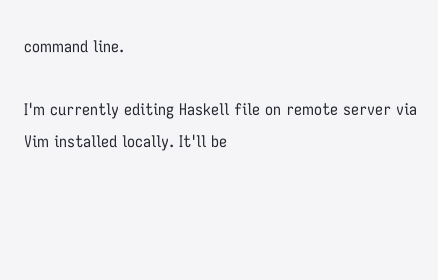command line.

I'm currently editing Haskell file on remote server via Vim installed locally. It'll be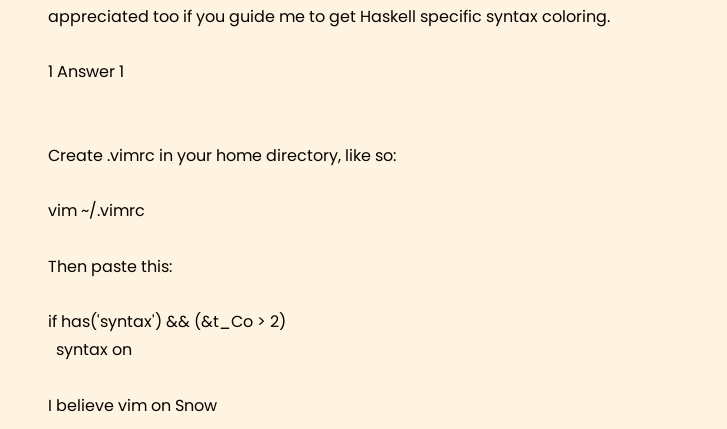appreciated too if you guide me to get Haskell specific syntax coloring.

1 Answer 1


Create .vimrc in your home directory, like so:

vim ~/.vimrc

Then paste this:

if has('syntax') && (&t_Co > 2)
  syntax on

I believe vim on Snow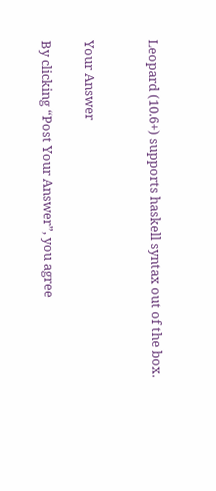Leopard (10.6+) supports haskell syntax out of the box.


Your Answer

By clicking “Post Your Answer”, you agree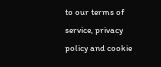to our terms of service, privacy policy and cookie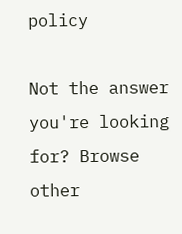policy

Not the answer you're looking for? Browse other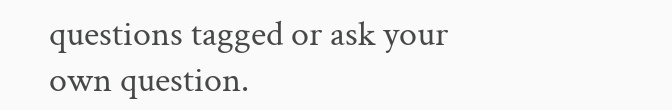questions tagged or ask your own question.